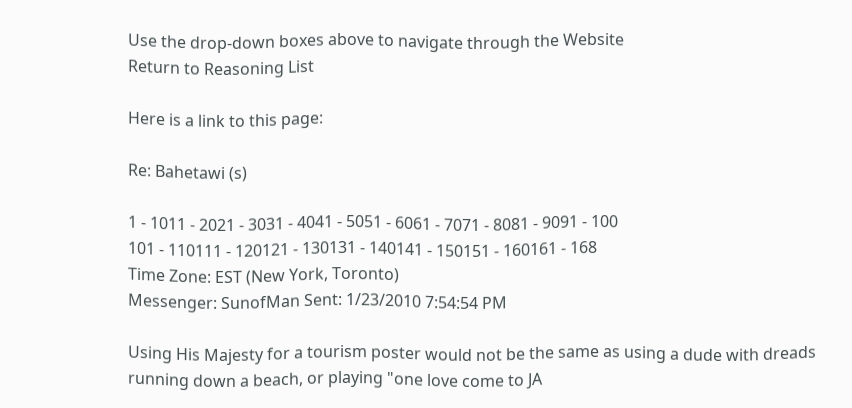Use the drop-down boxes above to navigate through the Website
Return to Reasoning List

Here is a link to this page:

Re: Bahetawi (s)

1 - 1011 - 2021 - 3031 - 4041 - 5051 - 6061 - 7071 - 8081 - 9091 - 100
101 - 110111 - 120121 - 130131 - 140141 - 150151 - 160161 - 168
Time Zone: EST (New York, Toronto)
Messenger: SunofMan Sent: 1/23/2010 7:54:54 PM

Using His Majesty for a tourism poster would not be the same as using a dude with dreads running down a beach, or playing "one love come to JA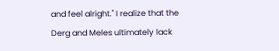and feel alright." I realize that the Derg and Meles ultimately lack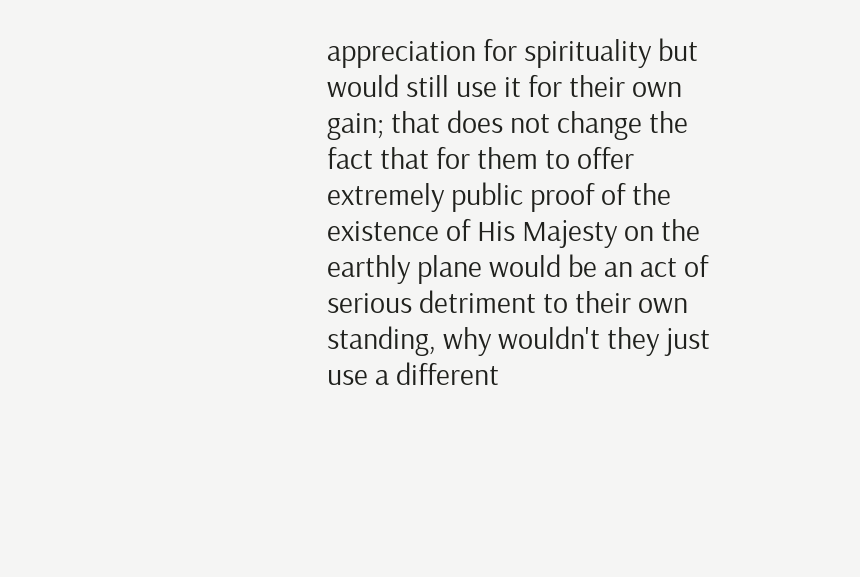appreciation for spirituality but would still use it for their own gain; that does not change the fact that for them to offer extremely public proof of the existence of His Majesty on the earthly plane would be an act of serious detriment to their own standing, why wouldn't they just use a different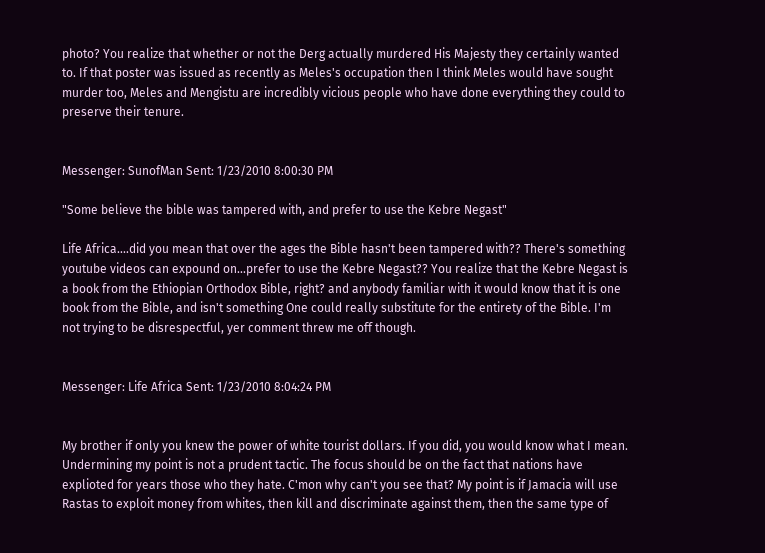photo? You realize that whether or not the Derg actually murdered His Majesty they certainly wanted to. If that poster was issued as recently as Meles's occupation then I think Meles would have sought murder too, Meles and Mengistu are incredibly vicious people who have done everything they could to preserve their tenure.


Messenger: SunofMan Sent: 1/23/2010 8:00:30 PM

"Some believe the bible was tampered with, and prefer to use the Kebre Negast"

Life Africa....did you mean that over the ages the Bible hasn't been tampered with?? There's something youtube videos can expound on...prefer to use the Kebre Negast?? You realize that the Kebre Negast is a book from the Ethiopian Orthodox Bible, right? and anybody familiar with it would know that it is one book from the Bible, and isn't something One could really substitute for the entirety of the Bible. I'm not trying to be disrespectful, yer comment threw me off though.


Messenger: Life Africa Sent: 1/23/2010 8:04:24 PM


My brother if only you knew the power of white tourist dollars. If you did, you would know what I mean. Undermining my point is not a prudent tactic. The focus should be on the fact that nations have explioted for years those who they hate. C'mon why can't you see that? My point is if Jamacia will use Rastas to exploit money from whites, then kill and discriminate against them, then the same type of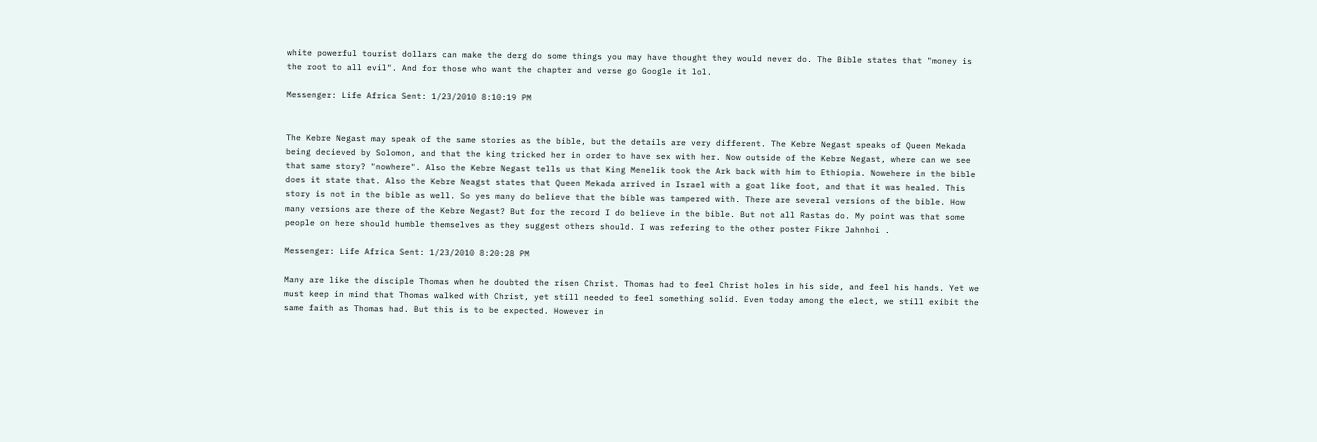white powerful tourist dollars can make the derg do some things you may have thought they would never do. The Bible states that "money is the root to all evil". And for those who want the chapter and verse go Google it lol.

Messenger: Life Africa Sent: 1/23/2010 8:10:19 PM


The Kebre Negast may speak of the same stories as the bible, but the details are very different. The Kebre Negast speaks of Queen Mekada being decieved by Solomon, and that the king tricked her in order to have sex with her. Now outside of the Kebre Negast, where can we see that same story? "nowhere". Also the Kebre Negast tells us that King Menelik took the Ark back with him to Ethiopia. Nowehere in the bible does it state that. Also the Kebre Neagst states that Queen Mekada arrived in Israel with a goat like foot, and that it was healed. This story is not in the bible as well. So yes many do believe that the bible was tampered with. There are several versions of the bible. How many versions are there of the Kebre Negast? But for the record I do believe in the bible. But not all Rastas do. My point was that some people on here should humble themselves as they suggest others should. I was refering to the other poster Fikre Jahnhoi .

Messenger: Life Africa Sent: 1/23/2010 8:20:28 PM

Many are like the disciple Thomas when he doubted the risen Christ. Thomas had to feel Christ holes in his side, and feel his hands. Yet we must keep in mind that Thomas walked with Christ, yet still needed to feel something solid. Even today among the elect, we still exibit the same faith as Thomas had. But this is to be expected. However in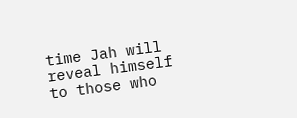time Jah will reveal himself to those who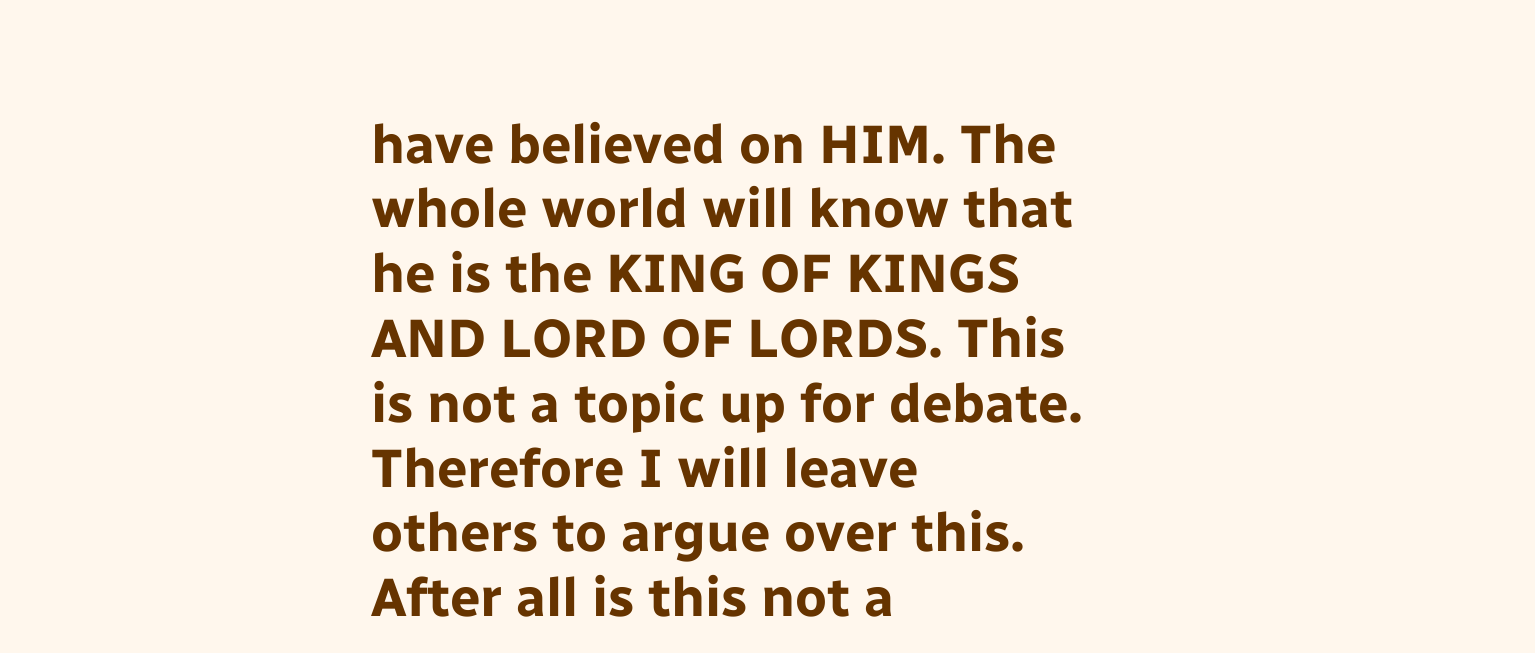have believed on HIM. The whole world will know that he is the KING OF KINGS AND LORD OF LORDS. This is not a topic up for debate. Therefore I will leave others to argue over this. After all is this not a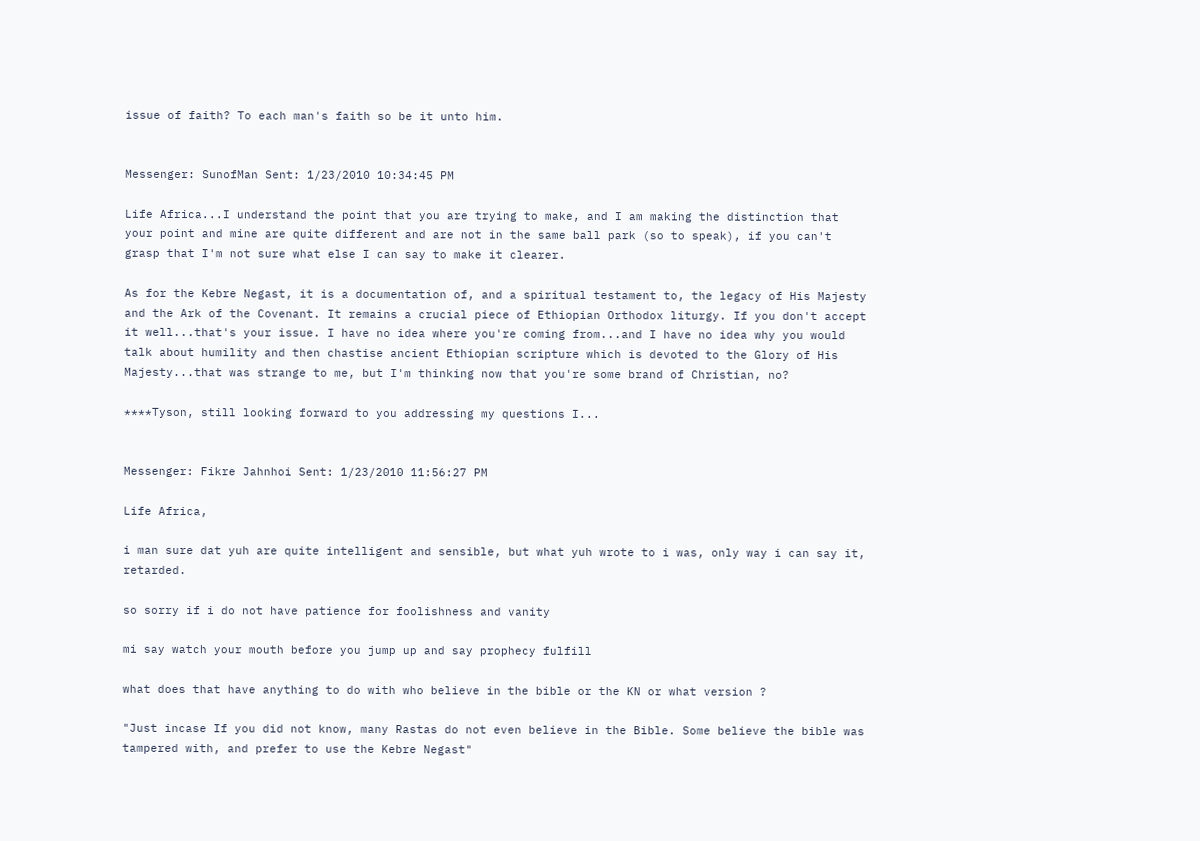issue of faith? To each man's faith so be it unto him.


Messenger: SunofMan Sent: 1/23/2010 10:34:45 PM

Life Africa...I understand the point that you are trying to make, and I am making the distinction that your point and mine are quite different and are not in the same ball park (so to speak), if you can't grasp that I'm not sure what else I can say to make it clearer.

As for the Kebre Negast, it is a documentation of, and a spiritual testament to, the legacy of His Majesty and the Ark of the Covenant. It remains a crucial piece of Ethiopian Orthodox liturgy. If you don't accept it well...that's your issue. I have no idea where you're coming from...and I have no idea why you would talk about humility and then chastise ancient Ethiopian scripture which is devoted to the Glory of His Majesty...that was strange to me, but I'm thinking now that you're some brand of Christian, no?

****Tyson, still looking forward to you addressing my questions I...


Messenger: Fikre Jahnhoi Sent: 1/23/2010 11:56:27 PM

Life Africa,

i man sure dat yuh are quite intelligent and sensible, but what yuh wrote to i was, only way i can say it, retarded.

so sorry if i do not have patience for foolishness and vanity

mi say watch your mouth before you jump up and say prophecy fulfill

what does that have anything to do with who believe in the bible or the KN or what version ?

"Just incase If you did not know, many Rastas do not even believe in the Bible. Some believe the bible was tampered with, and prefer to use the Kebre Negast"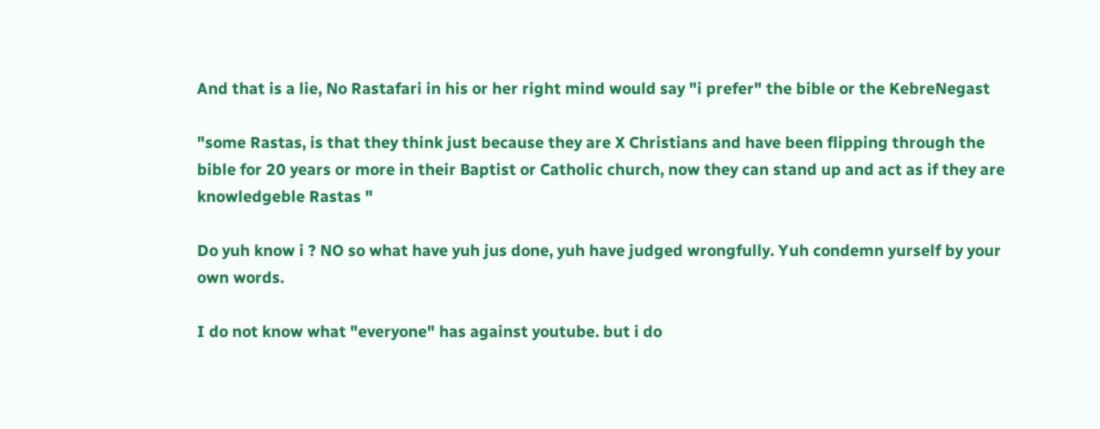And that is a lie, No Rastafari in his or her right mind would say "i prefer" the bible or the KebreNegast

"some Rastas, is that they think just because they are X Christians and have been flipping through the bible for 20 years or more in their Baptist or Catholic church, now they can stand up and act as if they are knowledgeble Rastas "

Do yuh know i ? NO so what have yuh jus done, yuh have judged wrongfully. Yuh condemn yurself by your own words.

I do not know what "everyone" has against youtube. but i do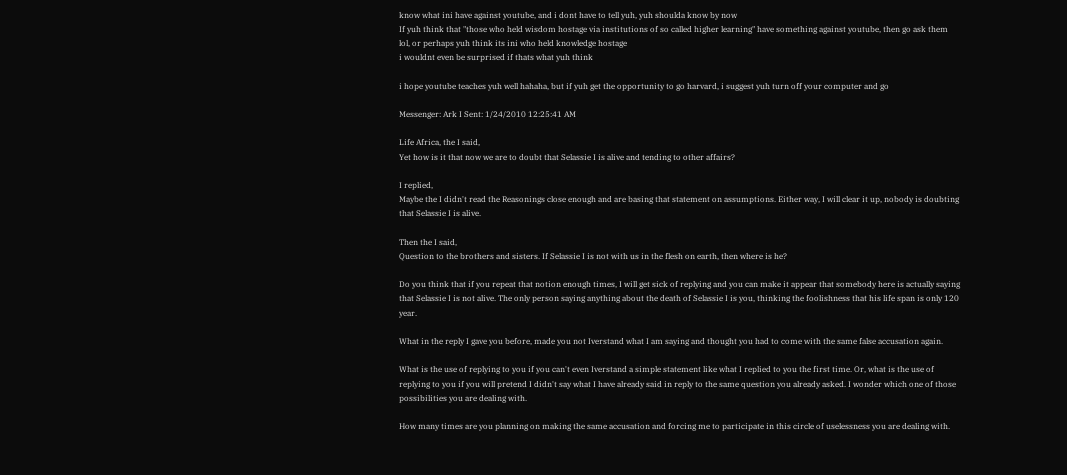know what ini have against youtube, and i dont have to tell yuh, yuh shoulda know by now
If yuh think that "those who held wisdom hostage via institutions of so called higher learning" have something against youtube, then go ask them
lol, or perhaps yuh think its ini who held knowledge hostage
i wouldnt even be surprised if thats what yuh think

i hope youtube teaches yuh well hahaha, but if yuh get the opportunity to go harvard, i suggest yuh turn off your computer and go

Messenger: Ark I Sent: 1/24/2010 12:25:41 AM

Life Africa, the I said,
Yet how is it that now we are to doubt that Selassie I is alive and tending to other affairs?

I replied,
Maybe the I didn't read the Reasonings close enough and are basing that statement on assumptions. Either way, I will clear it up, nobody is doubting that Selassie I is alive.

Then the I said,
Question to the brothers and sisters. If Selassie I is not with us in the flesh on earth, then where is he?

Do you think that if you repeat that notion enough times, I will get sick of replying and you can make it appear that somebody here is actually saying that Selassie I is not alive. The only person saying anything about the death of Selassie I is you, thinking the foolishness that his life span is only 120 year.

What in the reply I gave you before, made you not Iverstand what I am saying and thought you had to come with the same false accusation again.

What is the use of replying to you if you can't even Iverstand a simple statement like what I replied to you the first time. Or, what is the use of replying to you if you will pretend I didn't say what I have already said in reply to the same question you already asked. I wonder which one of those possibilities you are dealing with.

How many times are you planning on making the same accusation and forcing me to participate in this circle of uselessness you are dealing with.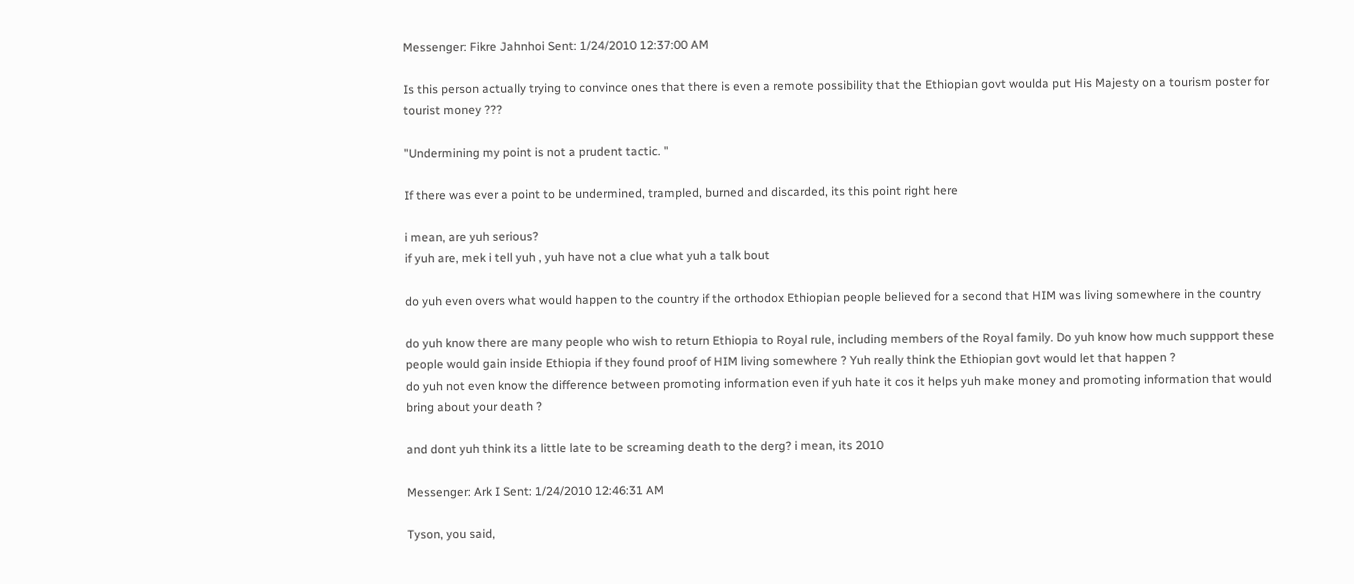Messenger: Fikre Jahnhoi Sent: 1/24/2010 12:37:00 AM

Is this person actually trying to convince ones that there is even a remote possibility that the Ethiopian govt woulda put His Majesty on a tourism poster for tourist money ???

"Undermining my point is not a prudent tactic. "

If there was ever a point to be undermined, trampled, burned and discarded, its this point right here

i mean, are yuh serious?
if yuh are, mek i tell yuh , yuh have not a clue what yuh a talk bout

do yuh even overs what would happen to the country if the orthodox Ethiopian people believed for a second that HIM was living somewhere in the country

do yuh know there are many people who wish to return Ethiopia to Royal rule, including members of the Royal family. Do yuh know how much suppport these people would gain inside Ethiopia if they found proof of HIM living somewhere ? Yuh really think the Ethiopian govt would let that happen ?
do yuh not even know the difference between promoting information even if yuh hate it cos it helps yuh make money and promoting information that would bring about your death ?

and dont yuh think its a little late to be screaming death to the derg? i mean, its 2010

Messenger: Ark I Sent: 1/24/2010 12:46:31 AM

Tyson, you said,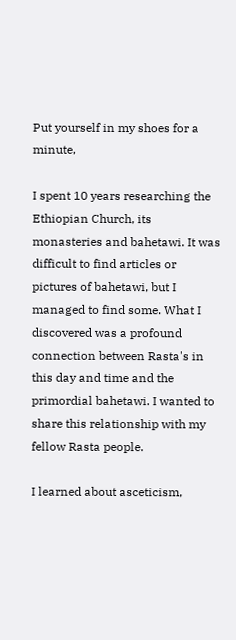Put yourself in my shoes for a minute,

I spent 10 years researching the Ethiopian Church, its monasteries and bahetawi. It was difficult to find articles or pictures of bahetawi, but I managed to find some. What I discovered was a profound connection between Rasta's in this day and time and the primordial bahetawi. I wanted to share this relationship with my fellow Rasta people.

I learned about asceticism,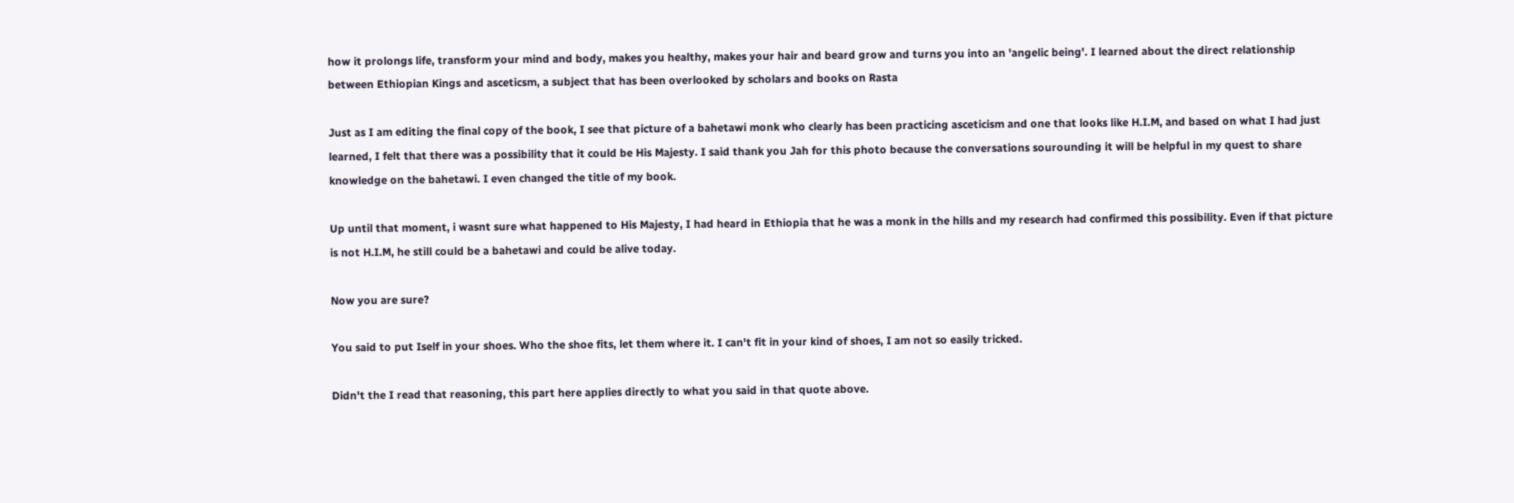how it prolongs life, transform your mind and body, makes you healthy, makes your hair and beard grow and turns you into an 'angelic being'. I learned about the direct relationship between Ethiopian Kings and asceticsm, a subject that has been overlooked by scholars and books on Rasta

Just as I am editing the final copy of the book, I see that picture of a bahetawi monk who clearly has been practicing asceticism and one that looks like H.I.M, and based on what I had just learned, I felt that there was a possibility that it could be His Majesty. I said thank you Jah for this photo because the conversations sourounding it will be helpful in my quest to share knowledge on the bahetawi. I even changed the title of my book.

Up until that moment, i wasnt sure what happened to His Majesty, I had heard in Ethiopia that he was a monk in the hills and my research had confirmed this possibility. Even if that picture is not H.I.M, he still could be a bahetawi and could be alive today.

Now you are sure?

You said to put Iself in your shoes. Who the shoe fits, let them where it. I can't fit in your kind of shoes, I am not so easily tricked.

Didn't the I read that reasoning, this part here applies directly to what you said in that quote above.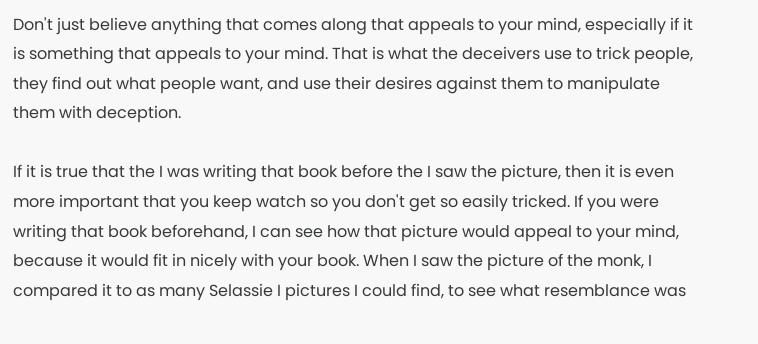Don't just believe anything that comes along that appeals to your mind, especially if it is something that appeals to your mind. That is what the deceivers use to trick people, they find out what people want, and use their desires against them to manipulate them with deception.

If it is true that the I was writing that book before the I saw the picture, then it is even more important that you keep watch so you don't get so easily tricked. If you were writing that book beforehand, I can see how that picture would appeal to your mind, because it would fit in nicely with your book. When I saw the picture of the monk, I compared it to as many Selassie I pictures I could find, to see what resemblance was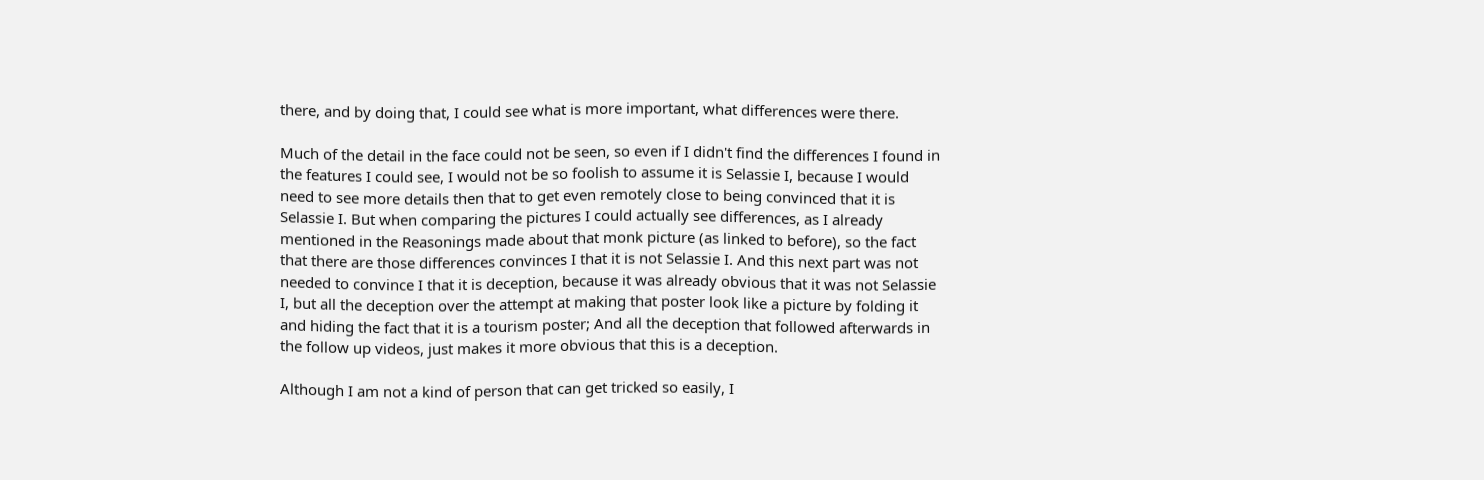there, and by doing that, I could see what is more important, what differences were there.

Much of the detail in the face could not be seen, so even if I didn't find the differences I found in the features I could see, I would not be so foolish to assume it is Selassie I, because I would need to see more details then that to get even remotely close to being convinced that it is Selassie I. But when comparing the pictures I could actually see differences, as I already mentioned in the Reasonings made about that monk picture (as linked to before), so the fact that there are those differences convinces I that it is not Selassie I. And this next part was not needed to convince I that it is deception, because it was already obvious that it was not Selassie I, but all the deception over the attempt at making that poster look like a picture by folding it and hiding the fact that it is a tourism poster; And all the deception that followed afterwards in the follow up videos, just makes it more obvious that this is a deception.

Although I am not a kind of person that can get tricked so easily, I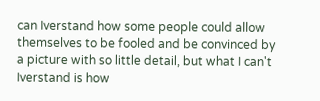can Iverstand how some people could allow themselves to be fooled and be convinced by a picture with so little detail, but what I can't Iverstand is how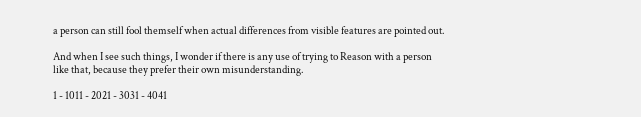a person can still fool themself when actual differences from visible features are pointed out.

And when I see such things, I wonder if there is any use of trying to Reason with a person like that, because they prefer their own misunderstanding.

1 - 1011 - 2021 - 3031 - 4041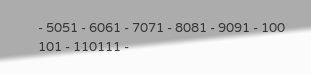- 5051 - 6061 - 7071 - 8081 - 9091 - 100
101 - 110111 -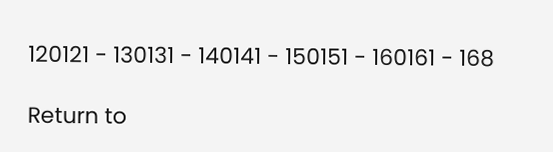120121 - 130131 - 140141 - 150151 - 160161 - 168

Return to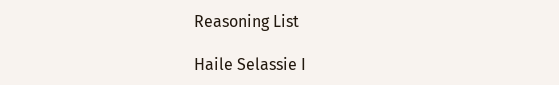Reasoning List

Haile Selassie I